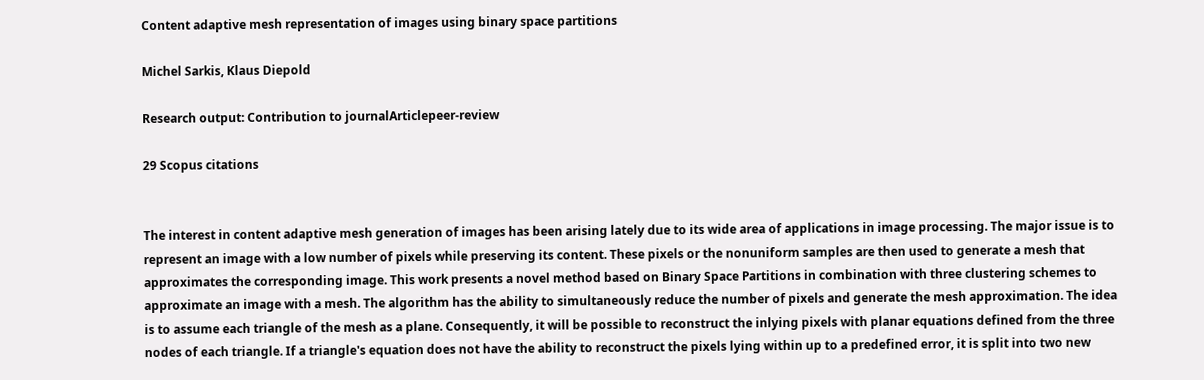Content adaptive mesh representation of images using binary space partitions

Michel Sarkis, Klaus Diepold

Research output: Contribution to journalArticlepeer-review

29 Scopus citations


The interest in content adaptive mesh generation of images has been arising lately due to its wide area of applications in image processing. The major issue is to represent an image with a low number of pixels while preserving its content. These pixels or the nonuniform samples are then used to generate a mesh that approximates the corresponding image. This work presents a novel method based on Binary Space Partitions in combination with three clustering schemes to approximate an image with a mesh. The algorithm has the ability to simultaneously reduce the number of pixels and generate the mesh approximation. The idea is to assume each triangle of the mesh as a plane. Consequently, it will be possible to reconstruct the inlying pixels with planar equations defined from the three nodes of each triangle. If a triangle's equation does not have the ability to reconstruct the pixels lying within up to a predefined error, it is split into two new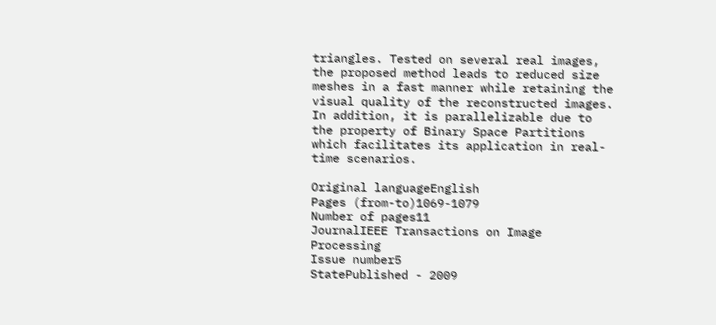triangles. Tested on several real images, the proposed method leads to reduced size meshes in a fast manner while retaining the visual quality of the reconstructed images. In addition, it is parallelizable due to the property of Binary Space Partitions which facilitates its application in real-time scenarios.

Original languageEnglish
Pages (from-to)1069-1079
Number of pages11
JournalIEEE Transactions on Image Processing
Issue number5
StatePublished - 2009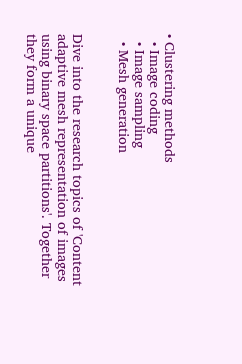• Clustering methods
  • Image coding
  • Image sampling
  • Mesh generation


Dive into the research topics of 'Content adaptive mesh representation of images using binary space partitions'. Together they form a unique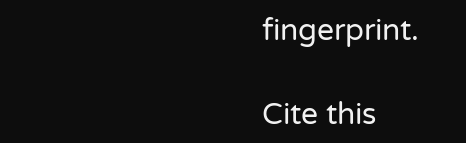fingerprint.

Cite this